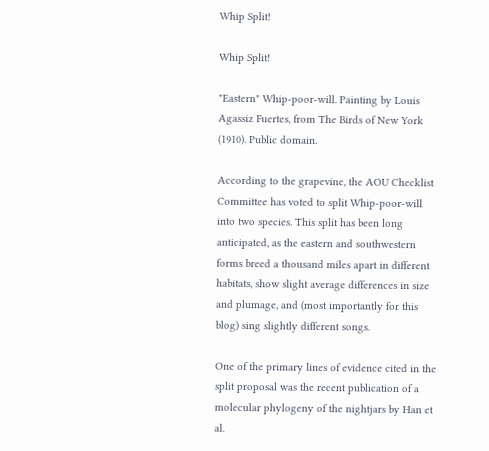Whip Split!

Whip Split!

"Eastern" Whip-poor-will. Painting by Louis Agassiz Fuertes, from The Birds of New York (1910). Public domain.

According to the grapevine, the AOU Checklist Committee has voted to split Whip-poor-will into two species. This split has been long anticipated, as the eastern and southwestern forms breed a thousand miles apart in different habitats, show slight average differences in size and plumage, and (most importantly for this blog) sing slightly different songs.

One of the primary lines of evidence cited in the split proposal was the recent publication of a molecular phylogeny of the nightjars by Han et al.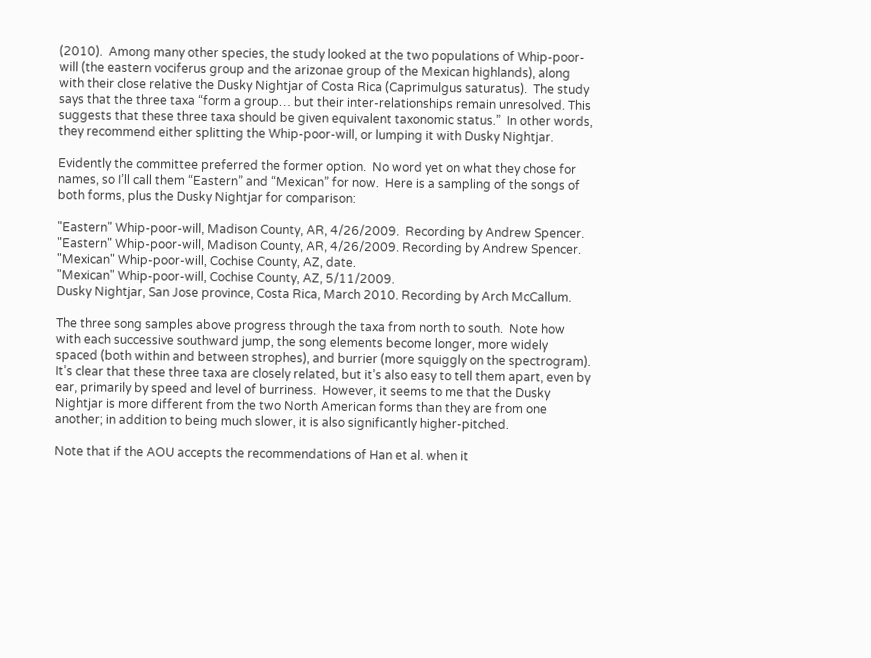(2010).  Among many other species, the study looked at the two populations of Whip-poor-will (the eastern vociferus group and the arizonae group of the Mexican highlands), along with their close relative the Dusky Nightjar of Costa Rica (Caprimulgus saturatus).  The study says that the three taxa “form a group… but their inter-relationships remain unresolved. This suggests that these three taxa should be given equivalent taxonomic status.”  In other words, they recommend either splitting the Whip-poor-will, or lumping it with Dusky Nightjar.

Evidently the committee preferred the former option.  No word yet on what they chose for names, so I’ll call them “Eastern” and “Mexican” for now.  Here is a sampling of the songs of both forms, plus the Dusky Nightjar for comparison:

"Eastern" Whip-poor-will, Madison County, AR, 4/26/2009.  Recording by Andrew Spencer.
"Eastern" Whip-poor-will, Madison County, AR, 4/26/2009. Recording by Andrew Spencer.
"Mexican" Whip-poor-will, Cochise County, AZ, date.
"Mexican" Whip-poor-will, Cochise County, AZ, 5/11/2009.
Dusky Nightjar, San Jose province, Costa Rica, March 2010. Recording by Arch McCallum.

The three song samples above progress through the taxa from north to south.  Note how with each successive southward jump, the song elements become longer, more widely spaced (both within and between strophes), and burrier (more squiggly on the spectrogram).  It’s clear that these three taxa are closely related, but it’s also easy to tell them apart, even by ear, primarily by speed and level of burriness.  However, it seems to me that the Dusky Nightjar is more different from the two North American forms than they are from one another; in addition to being much slower, it is also significantly higher-pitched.

Note that if the AOU accepts the recommendations of Han et al. when it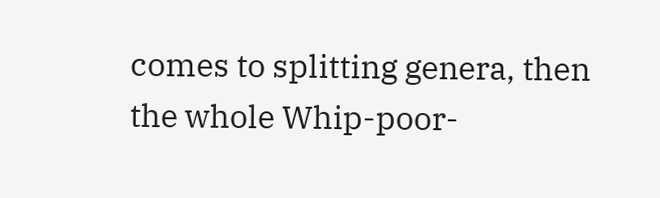comes to splitting genera, then the whole Whip-poor-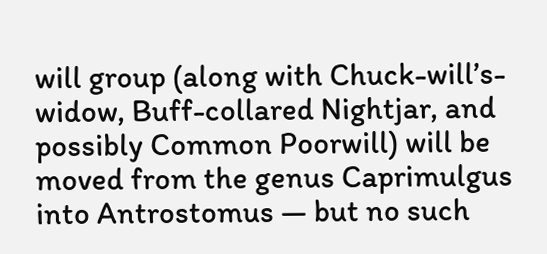will group (along with Chuck-will’s-widow, Buff-collared Nightjar, and possibly Common Poorwill) will be moved from the genus Caprimulgus into Antrostomus — but no such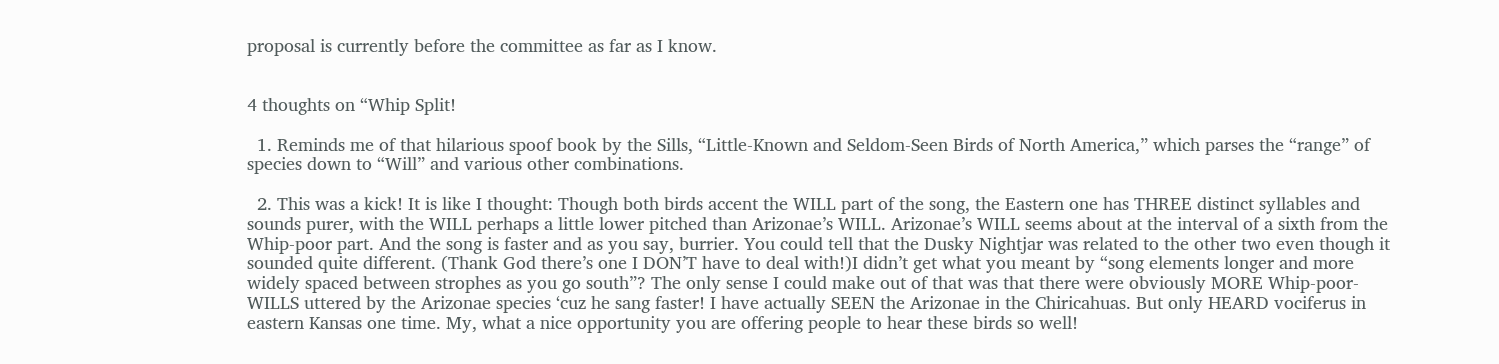proposal is currently before the committee as far as I know.


4 thoughts on “Whip Split!

  1. Reminds me of that hilarious spoof book by the Sills, “Little-Known and Seldom-Seen Birds of North America,” which parses the “range” of species down to “Will” and various other combinations.

  2. This was a kick! It is like I thought: Though both birds accent the WILL part of the song, the Eastern one has THREE distinct syllables and sounds purer, with the WILL perhaps a little lower pitched than Arizonae’s WILL. Arizonae’s WILL seems about at the interval of a sixth from the Whip-poor part. And the song is faster and as you say, burrier. You could tell that the Dusky Nightjar was related to the other two even though it sounded quite different. (Thank God there’s one I DON’T have to deal with!)I didn’t get what you meant by “song elements longer and more widely spaced between strophes as you go south”? The only sense I could make out of that was that there were obviously MORE Whip-poor-WILLS uttered by the Arizonae species ‘cuz he sang faster! I have actually SEEN the Arizonae in the Chiricahuas. But only HEARD vociferus in eastern Kansas one time. My, what a nice opportunity you are offering people to hear these birds so well!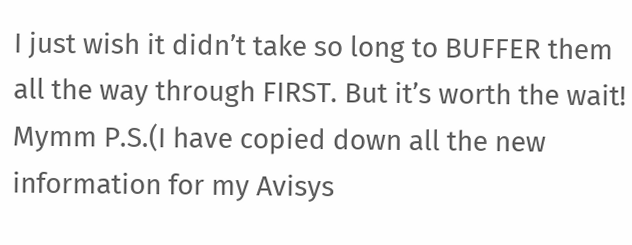I just wish it didn’t take so long to BUFFER them all the way through FIRST. But it’s worth the wait! Mymm P.S.(I have copied down all the new information for my Avisys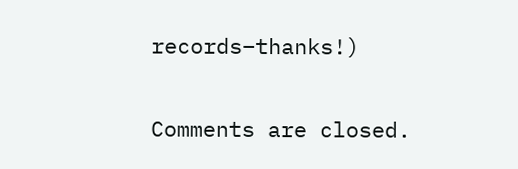records–thanks!)

Comments are closed.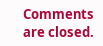Comments are closed.